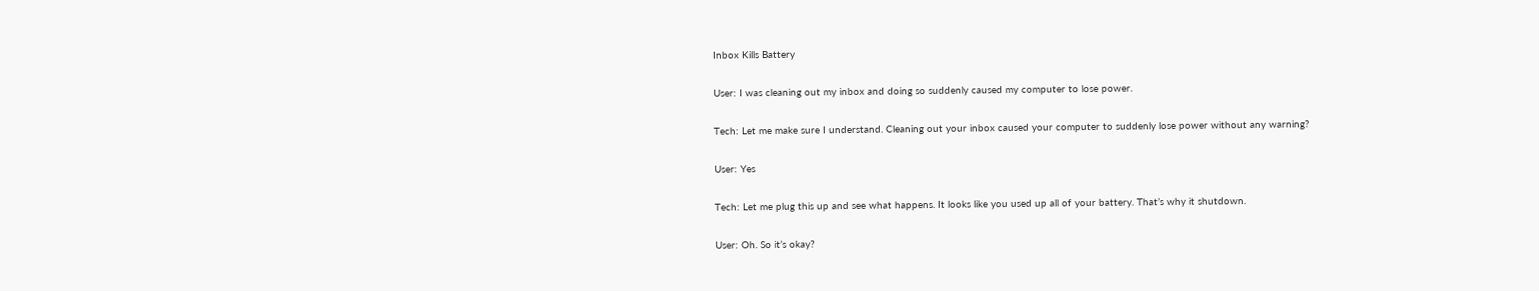Inbox Kills Battery

User: I was cleaning out my inbox and doing so suddenly caused my computer to lose power.

Tech: Let me make sure I understand. Cleaning out your inbox caused your computer to suddenly lose power without any warning?

User: Yes

Tech: Let me plug this up and see what happens. It looks like you used up all of your battery. That’s why it shutdown.

User: Oh. So it’s okay?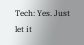Tech: Yes. Just let it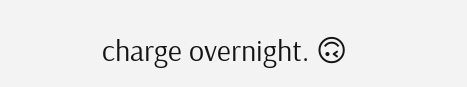charge overnight. 🙃